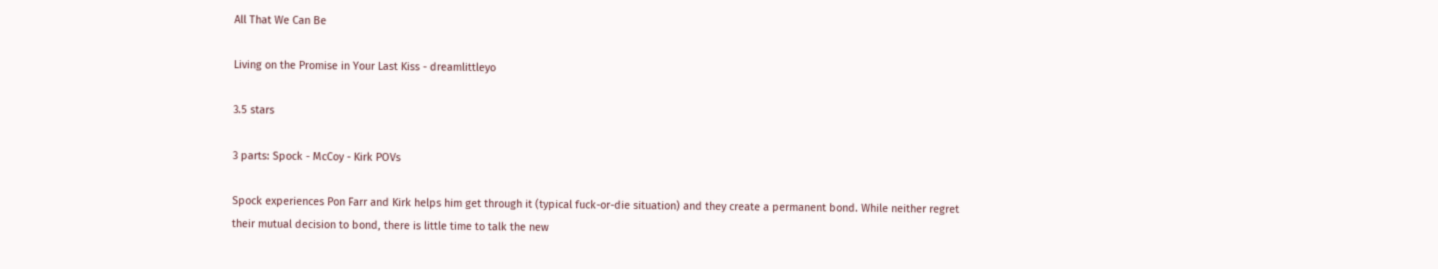All That We Can Be

Living on the Promise in Your Last Kiss - dreamlittleyo

3.5 stars

3 parts: Spock - McCoy - Kirk POVs

Spock experiences Pon Farr and Kirk helps him get through it (typical fuck-or-die situation) and they create a permanent bond. While neither regret their mutual decision to bond, there is little time to talk the new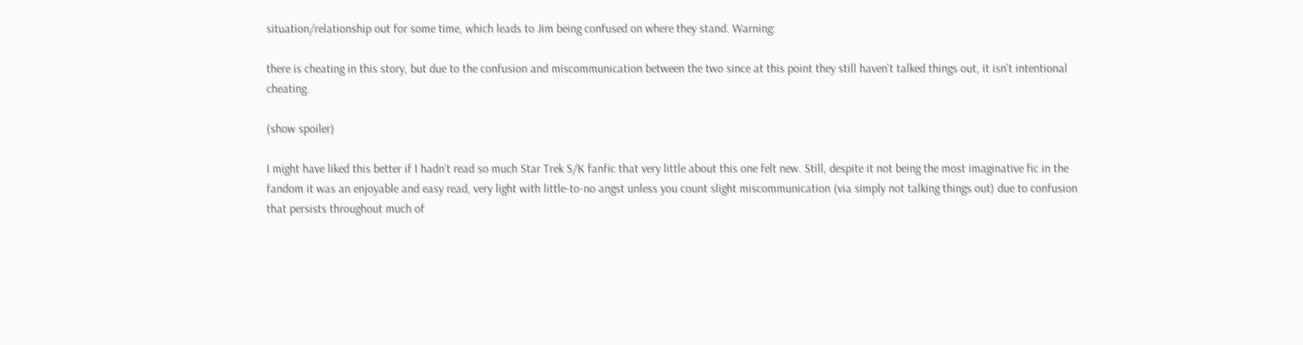situation/relationship out for some time, which leads to Jim being confused on where they stand. Warning:

there is cheating in this story, but due to the confusion and miscommunication between the two since at this point they still haven't talked things out, it isn't intentional cheating.

(show spoiler)

I might have liked this better if I hadn't read so much Star Trek S/K fanfic that very little about this one felt new. Still, despite it not being the most imaginative fic in the fandom it was an enjoyable and easy read, very light with little-to-no angst unless you count slight miscommunication (via simply not talking things out) due to confusion that persists throughout much of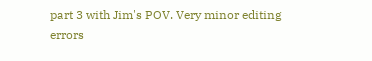part 3 with Jim's POV. Very minor editing errors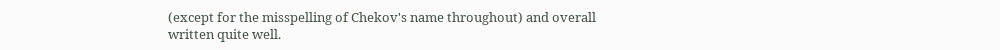(except for the misspelling of Chekov's name throughout) and overall written quite well.